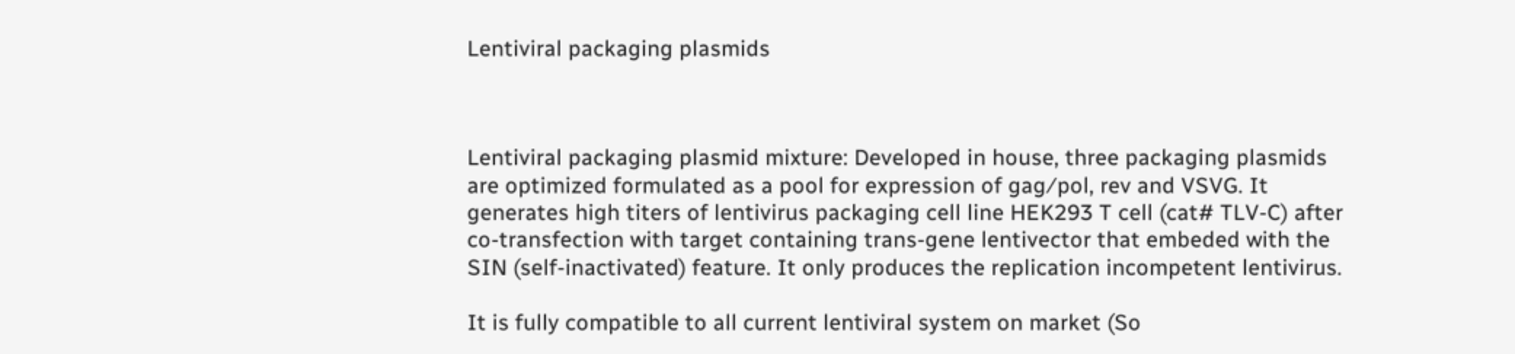Lentiviral packaging plasmids



Lentiviral packaging plasmid mixture: Developed in house, three packaging plasmids are optimized formulated as a pool for expression of gag⁄pol, rev and VSVG. It generates high titers of lentivirus packaging cell line HEK293 T cell (cat# TLV-C) after co-transfection with target containing trans-gene lentivector that embeded with the SIN (self-inactivated) feature. It only produces the replication incompetent lentivirus.

It is fully compatible to all current lentiviral system on market (So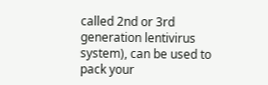called 2nd or 3rd generation lentivirus system), can be used to pack your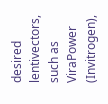desired lentivectors, such as ViraPower (Invitrogen),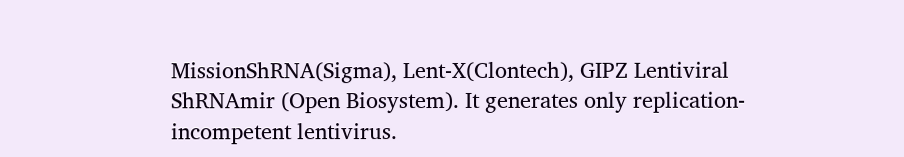MissionShRNA(Sigma), Lent-X(Clontech), GIPZ Lentiviral ShRNAmir (Open Biosystem). It generates only replication-incompetent lentivirus.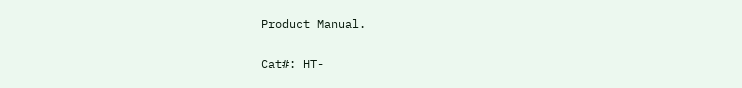Product Manual.

Cat#: HT-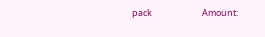pack                         Amount: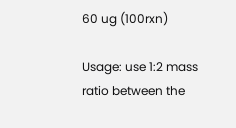60 ug (100rxn)

Usage: use 1:2 mass ratio between the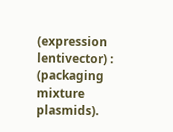(expression lentivector) : (packaging mixture plasmids).